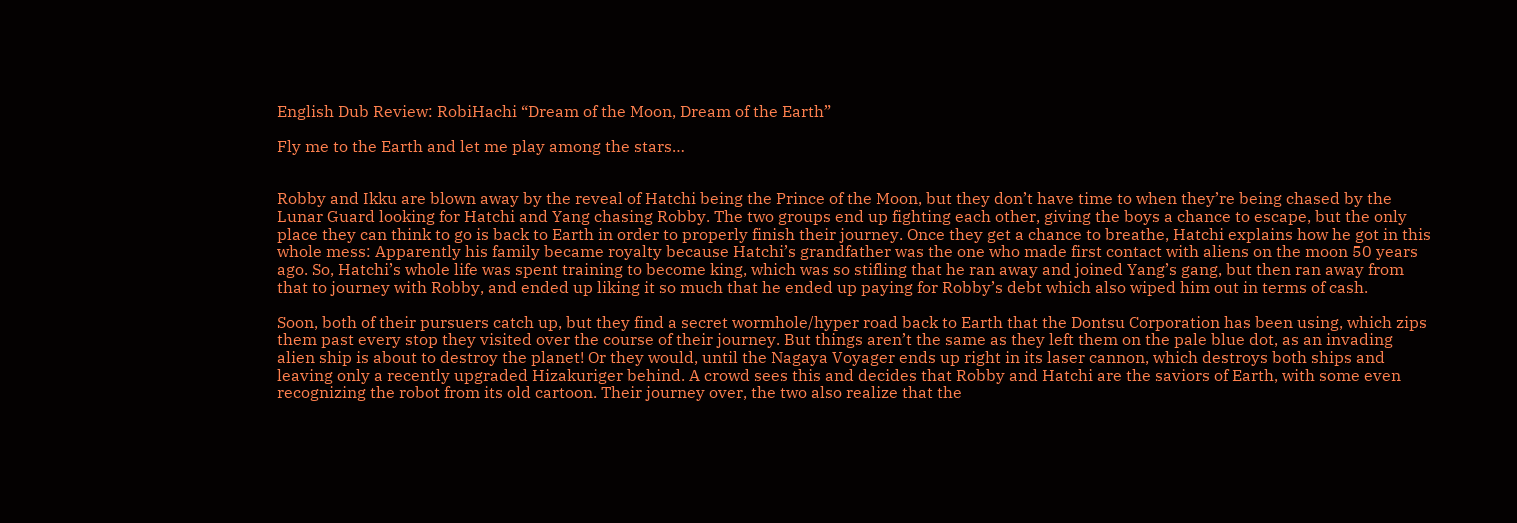English Dub Review: RobiHachi “Dream of the Moon, Dream of the Earth”

Fly me to the Earth and let me play among the stars…


Robby and Ikku are blown away by the reveal of Hatchi being the Prince of the Moon, but they don’t have time to when they’re being chased by the Lunar Guard looking for Hatchi and Yang chasing Robby. The two groups end up fighting each other, giving the boys a chance to escape, but the only place they can think to go is back to Earth in order to properly finish their journey. Once they get a chance to breathe, Hatchi explains how he got in this whole mess: Apparently his family became royalty because Hatchi’s grandfather was the one who made first contact with aliens on the moon 50 years ago. So, Hatchi’s whole life was spent training to become king, which was so stifling that he ran away and joined Yang’s gang, but then ran away from that to journey with Robby, and ended up liking it so much that he ended up paying for Robby’s debt which also wiped him out in terms of cash.

Soon, both of their pursuers catch up, but they find a secret wormhole/hyper road back to Earth that the Dontsu Corporation has been using, which zips them past every stop they visited over the course of their journey. But things aren’t the same as they left them on the pale blue dot, as an invading alien ship is about to destroy the planet! Or they would, until the Nagaya Voyager ends up right in its laser cannon, which destroys both ships and leaving only a recently upgraded Hizakuriger behind. A crowd sees this and decides that Robby and Hatchi are the saviors of Earth, with some even recognizing the robot from its old cartoon. Their journey over, the two also realize that the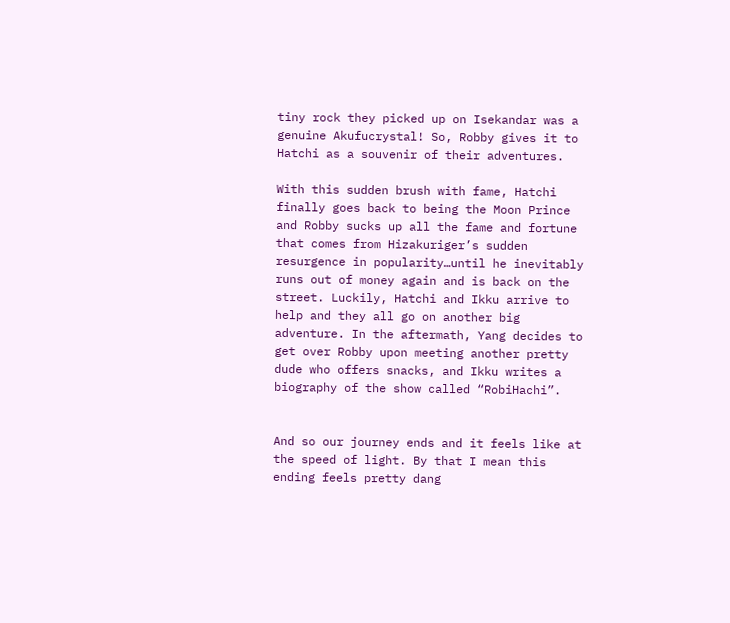tiny rock they picked up on Isekandar was a genuine Akufucrystal! So, Robby gives it to Hatchi as a souvenir of their adventures.

With this sudden brush with fame, Hatchi finally goes back to being the Moon Prince and Robby sucks up all the fame and fortune that comes from Hizakuriger’s sudden resurgence in popularity…until he inevitably runs out of money again and is back on the street. Luckily, Hatchi and Ikku arrive to help and they all go on another big adventure. In the aftermath, Yang decides to get over Robby upon meeting another pretty dude who offers snacks, and Ikku writes a biography of the show called “RobiHachi”.


And so our journey ends and it feels like at the speed of light. By that I mean this ending feels pretty dang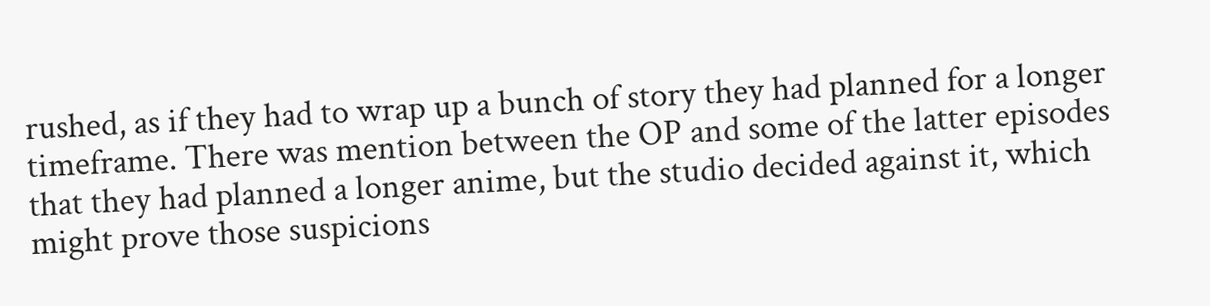rushed, as if they had to wrap up a bunch of story they had planned for a longer timeframe. There was mention between the OP and some of the latter episodes that they had planned a longer anime, but the studio decided against it, which might prove those suspicions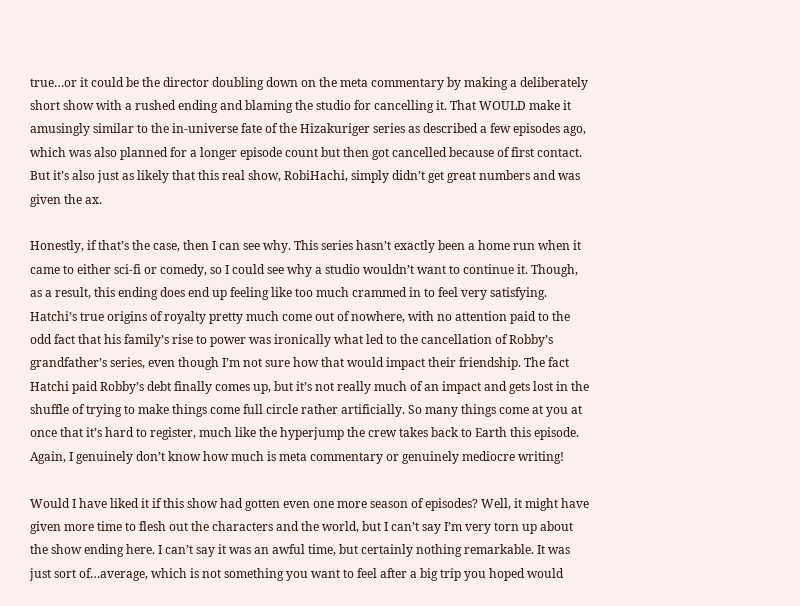true…or it could be the director doubling down on the meta commentary by making a deliberately short show with a rushed ending and blaming the studio for cancelling it. That WOULD make it amusingly similar to the in-universe fate of the Hizakuriger series as described a few episodes ago, which was also planned for a longer episode count but then got cancelled because of first contact. But it’s also just as likely that this real show, RobiHachi, simply didn’t get great numbers and was given the ax.

Honestly, if that’s the case, then I can see why. This series hasn’t exactly been a home run when it came to either sci-fi or comedy, so I could see why a studio wouldn’t want to continue it. Though, as a result, this ending does end up feeling like too much crammed in to feel very satisfying. Hatchi’s true origins of royalty pretty much come out of nowhere, with no attention paid to the odd fact that his family’s rise to power was ironically what led to the cancellation of Robby’s grandfather’s series, even though I’m not sure how that would impact their friendship. The fact Hatchi paid Robby’s debt finally comes up, but it’s not really much of an impact and gets lost in the shuffle of trying to make things come full circle rather artificially. So many things come at you at once that it’s hard to register, much like the hyperjump the crew takes back to Earth this episode. Again, I genuinely don’t know how much is meta commentary or genuinely mediocre writing!

Would I have liked it if this show had gotten even one more season of episodes? Well, it might have given more time to flesh out the characters and the world, but I can’t say I’m very torn up about the show ending here. I can’t say it was an awful time, but certainly nothing remarkable. It was just sort of…average, which is not something you want to feel after a big trip you hoped would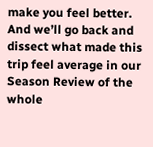make you feel better. And we’ll go back and dissect what made this trip feel average in our Season Review of the whole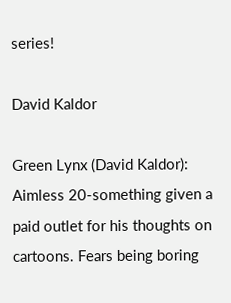series!

David Kaldor

Green Lynx (David Kaldor): Aimless 20-something given a paid outlet for his thoughts on cartoons. Fears being boring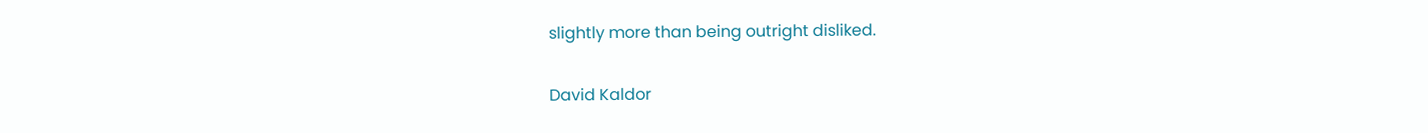slightly more than being outright disliked.

David Kaldor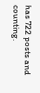has 722 posts and counting.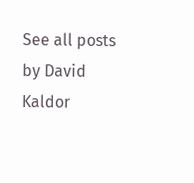See all posts by David Kaldor